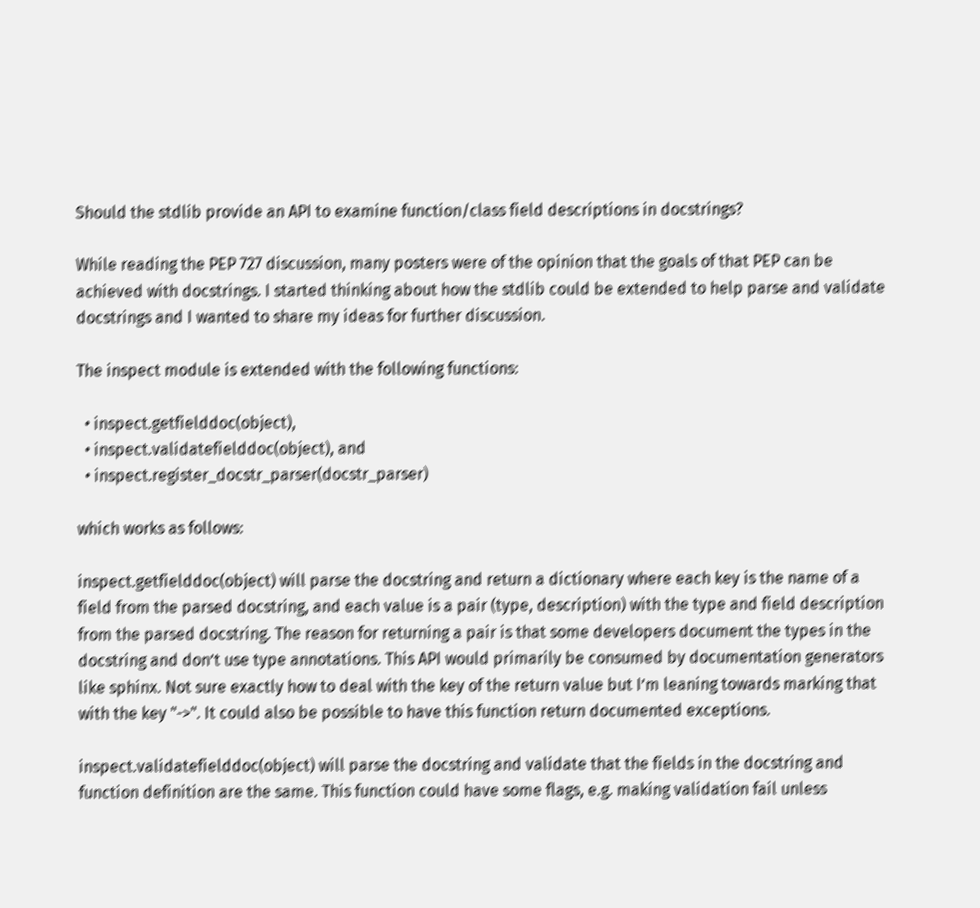Should the stdlib provide an API to examine function/class field descriptions in docstrings?

While reading the PEP 727 discussion, many posters were of the opinion that the goals of that PEP can be achieved with docstrings. I started thinking about how the stdlib could be extended to help parse and validate docstrings and I wanted to share my ideas for further discussion.

The inspect module is extended with the following functions:

  • inspect.getfielddoc(object),
  • inspect.validatefielddoc(object), and
  • inspect.register_docstr_parser(docstr_parser)

which works as follows:

inspect.getfielddoc(object) will parse the docstring and return a dictionary where each key is the name of a field from the parsed docstring, and each value is a pair (type, description) with the type and field description from the parsed docstring. The reason for returning a pair is that some developers document the types in the docstring and don’t use type annotations. This API would primarily be consumed by documentation generators like sphinx. Not sure exactly how to deal with the key of the return value but I’m leaning towards marking that with the key "->". It could also be possible to have this function return documented exceptions.

inspect.validatefielddoc(object) will parse the docstring and validate that the fields in the docstring and function definition are the same. This function could have some flags, e.g. making validation fail unless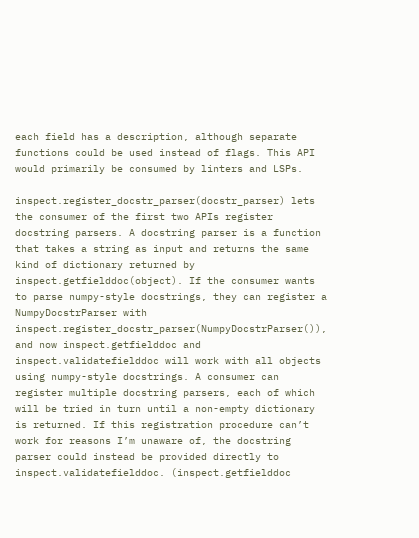each field has a description, although separate functions could be used instead of flags. This API would primarily be consumed by linters and LSPs.

inspect.register_docstr_parser(docstr_parser) lets the consumer of the first two APIs register docstring parsers. A docstring parser is a function that takes a string as input and returns the same kind of dictionary returned by inspect.getfielddoc(object). If the consumer wants to parse numpy-style docstrings, they can register a NumpyDocstrParser with inspect.register_docstr_parser(NumpyDocstrParser()), and now inspect.getfielddoc and inspect.validatefielddoc will work with all objects using numpy-style docstrings. A consumer can register multiple docstring parsers, each of which will be tried in turn until a non-empty dictionary is returned. If this registration procedure can’t work for reasons I’m unaware of, the docstring parser could instead be provided directly to inspect.validatefielddoc. (inspect.getfielddoc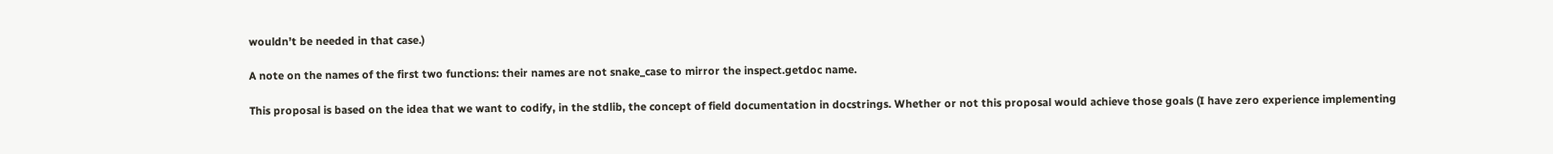wouldn’t be needed in that case.)

A note on the names of the first two functions: their names are not snake_case to mirror the inspect.getdoc name.

This proposal is based on the idea that we want to codify, in the stdlib, the concept of field documentation in docstrings. Whether or not this proposal would achieve those goals (I have zero experience implementing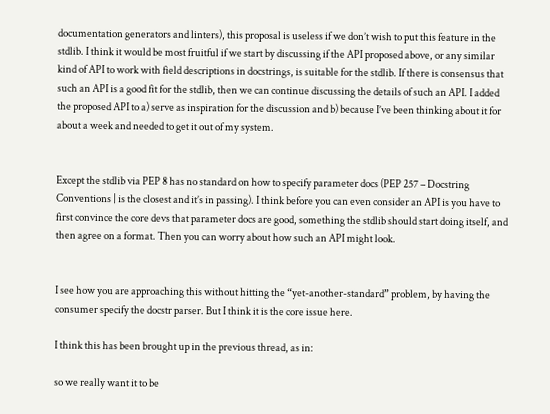documentation generators and linters), this proposal is useless if we don’t wish to put this feature in the stdlib. I think it would be most fruitful if we start by discussing if the API proposed above, or any similar kind of API to work with field descriptions in docstrings, is suitable for the stdlib. If there is consensus that such an API is a good fit for the stdlib, then we can continue discussing the details of such an API. I added the proposed API to a) serve as inspiration for the discussion and b) because I’ve been thinking about it for about a week and needed to get it out of my system.


Except the stdlib via PEP 8 has no standard on how to specify parameter docs (PEP 257 – Docstring Conventions | is the closest and it’s in passing). I think before you can even consider an API is you have to first convince the core devs that parameter docs are good, something the stdlib should start doing itself, and then agree on a format. Then you can worry about how such an API might look.


I see how you are approaching this without hitting the “yet-another-standard” problem, by having the consumer specify the docstr parser. But I think it is the core issue here.

I think this has been brought up in the previous thread, as in:

so we really want it to be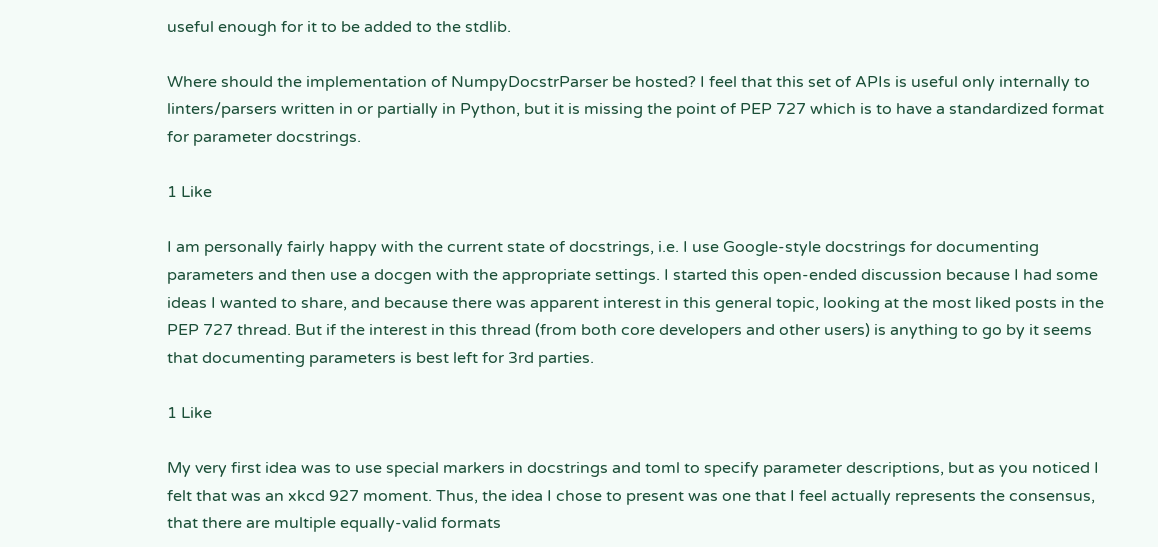useful enough for it to be added to the stdlib.

Where should the implementation of NumpyDocstrParser be hosted? I feel that this set of APIs is useful only internally to linters/parsers written in or partially in Python, but it is missing the point of PEP 727 which is to have a standardized format for parameter docstrings.

1 Like

I am personally fairly happy with the current state of docstrings, i.e. I use Google-style docstrings for documenting parameters and then use a docgen with the appropriate settings. I started this open-ended discussion because I had some ideas I wanted to share, and because there was apparent interest in this general topic, looking at the most liked posts in the PEP 727 thread. But if the interest in this thread (from both core developers and other users) is anything to go by it seems that documenting parameters is best left for 3rd parties.

1 Like

My very first idea was to use special markers in docstrings and toml to specify parameter descriptions, but as you noticed I felt that was an xkcd 927 moment. Thus, the idea I chose to present was one that I feel actually represents the consensus, that there are multiple equally-valid formats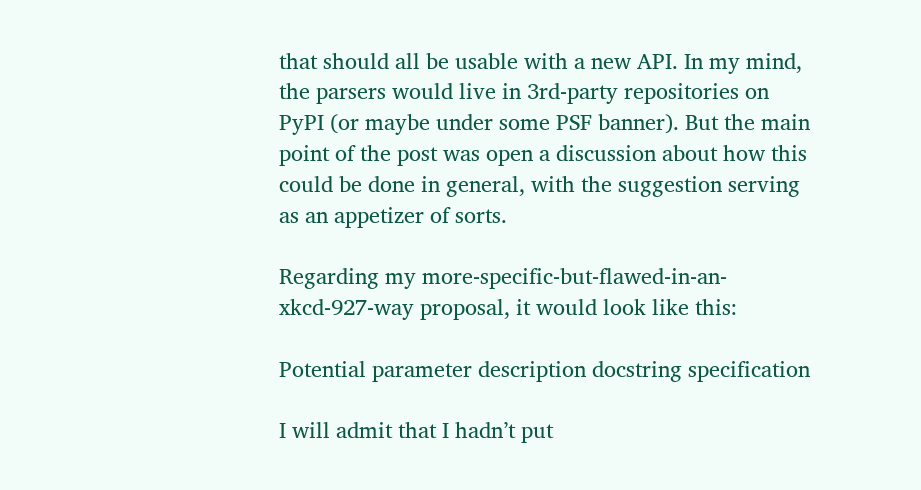that should all be usable with a new API. In my mind, the parsers would live in 3rd-party repositories on PyPI (or maybe under some PSF banner). But the main point of the post was open a discussion about how this could be done in general, with the suggestion serving as an appetizer of sorts.

Regarding my more-specific-but-flawed-in-an-xkcd-927-way proposal, it would look like this:

Potential parameter description docstring specification

I will admit that I hadn’t put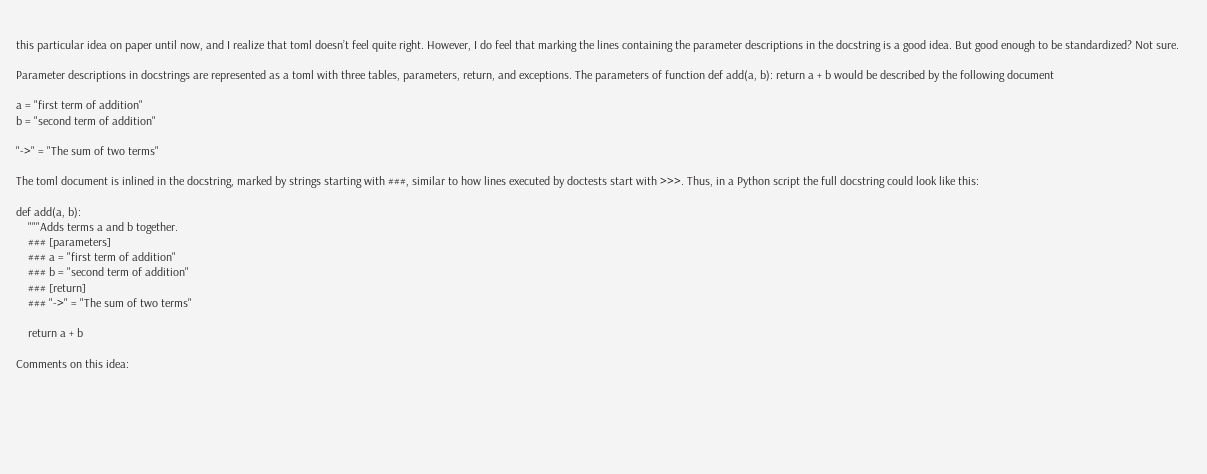this particular idea on paper until now, and I realize that toml doesn’t feel quite right. However, I do feel that marking the lines containing the parameter descriptions in the docstring is a good idea. But good enough to be standardized? Not sure.

Parameter descriptions in docstrings are represented as a toml with three tables, parameters, return, and exceptions. The parameters of function def add(a, b): return a + b would be described by the following document

a = "first term of addition"
b = "second term of addition"

"->" = "The sum of two terms"

The toml document is inlined in the docstring, marked by strings starting with ###, similar to how lines executed by doctests start with >>>. Thus, in a Python script the full docstring could look like this:

def add(a, b):
    """Adds terms a and b together.
    ### [parameters]
    ### a = "first term of addition"
    ### b = "second term of addition"
    ### [return]
    ### "->" = "The sum of two terms"

    return a + b

Comments on this idea: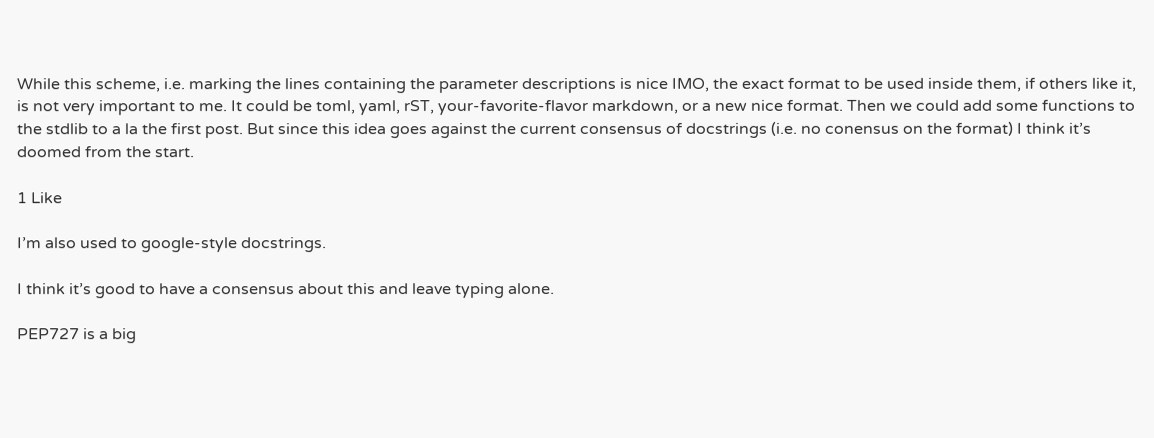While this scheme, i.e. marking the lines containing the parameter descriptions is nice IMO, the exact format to be used inside them, if others like it, is not very important to me. It could be toml, yaml, rST, your-favorite-flavor markdown, or a new nice format. Then we could add some functions to the stdlib to a la the first post. But since this idea goes against the current consensus of docstrings (i.e. no conensus on the format) I think it’s doomed from the start.

1 Like

I’m also used to google-style docstrings.

I think it’s good to have a consensus about this and leave typing alone.

PEP727 is a big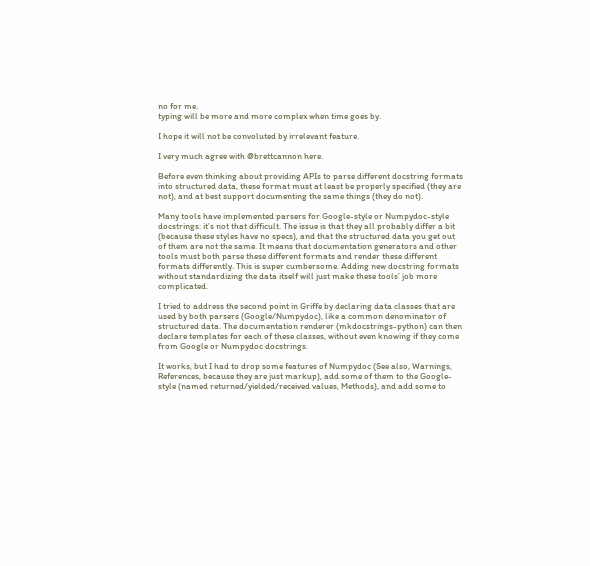no for me.
typing will be more and more complex when time goes by.

I hope it will not be convoluted by irrelevant feature.

I very much agree with @brettcannon here.

Before even thinking about providing APIs to parse different docstring formats into structured data, these format must at least be properly specified (they are not), and at best support documenting the same things (they do not).

Many tools have implemented parsers for Google-style or Numpydoc-style docstrings: it’s not that difficult. The issue is that they all probably differ a bit (because these styles have no specs), and that the structured data you get out of them are not the same. It means that documentation generators and other tools must both parse these different formats and render these different formats differently. This is super cumbersome. Adding new docstring formats without standardizing the data itself will just make these tools’ job more complicated.

I tried to address the second point in Griffe by declaring data classes that are used by both parsers (Google/Numpydoc), like a common denominator of structured data. The documentation renderer (mkdocstrings-python) can then declare templates for each of these classes, without even knowing if they come from Google or Numpydoc docstrings.

It works, but I had to drop some features of Numpydoc (See also, Warnings, References, because they are just markup), add some of them to the Google-style (named returned/yielded/received values, Methods), and add some to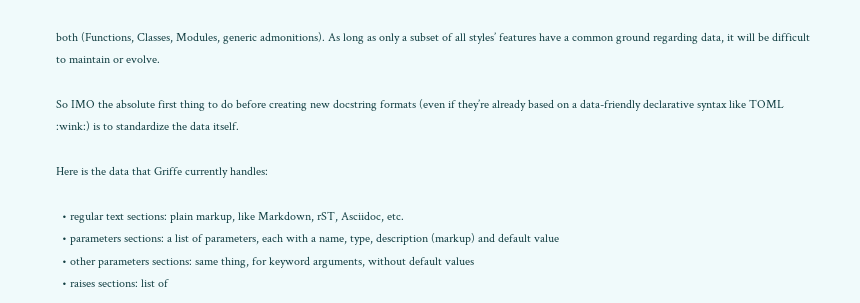both (Functions, Classes, Modules, generic admonitions). As long as only a subset of all styles’ features have a common ground regarding data, it will be difficult to maintain or evolve.

So IMO the absolute first thing to do before creating new docstring formats (even if they’re already based on a data-friendly declarative syntax like TOML :wink:) is to standardize the data itself.

Here is the data that Griffe currently handles:

  • regular text sections: plain markup, like Markdown, rST, Asciidoc, etc.
  • parameters sections: a list of parameters, each with a name, type, description (markup) and default value
  • other parameters sections: same thing, for keyword arguments, without default values
  • raises sections: list of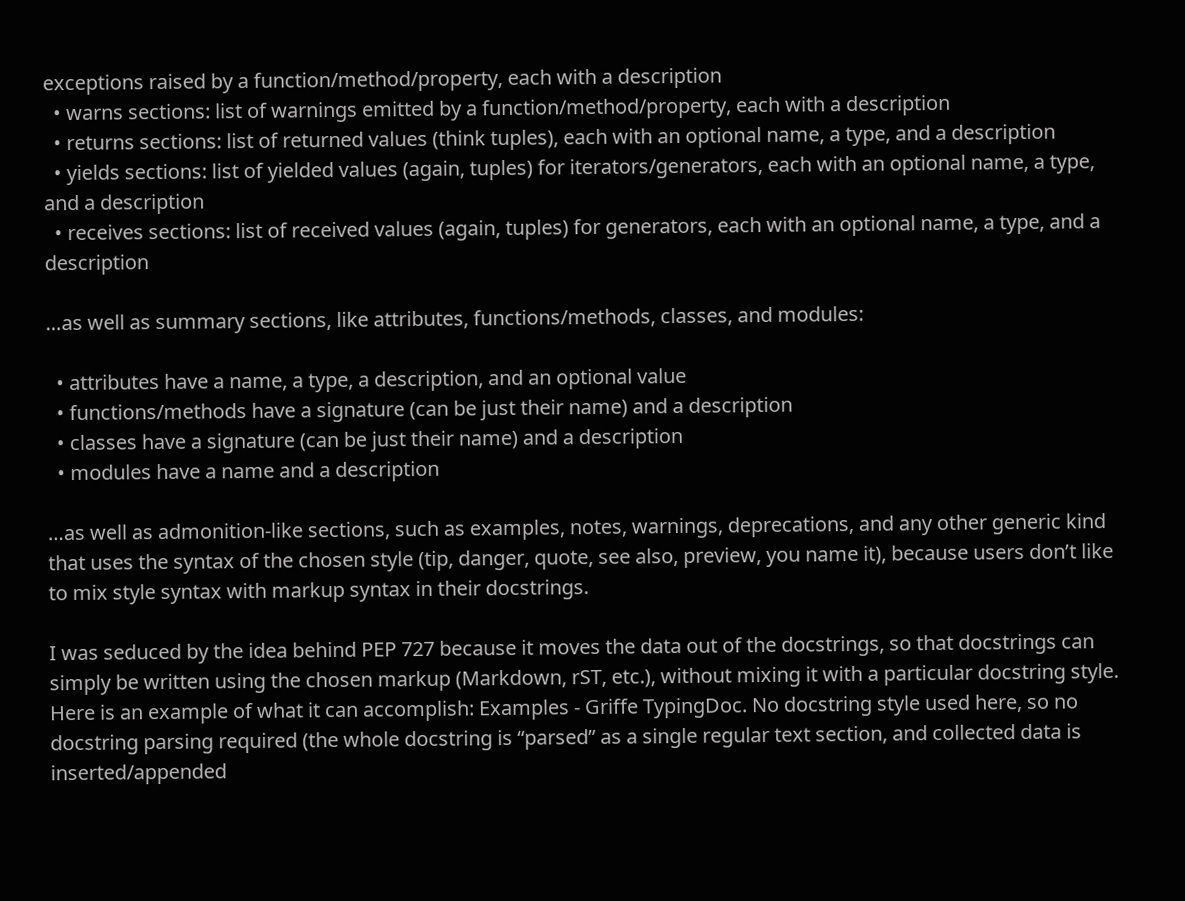exceptions raised by a function/method/property, each with a description
  • warns sections: list of warnings emitted by a function/method/property, each with a description
  • returns sections: list of returned values (think tuples), each with an optional name, a type, and a description
  • yields sections: list of yielded values (again, tuples) for iterators/generators, each with an optional name, a type, and a description
  • receives sections: list of received values (again, tuples) for generators, each with an optional name, a type, and a description

…as well as summary sections, like attributes, functions/methods, classes, and modules:

  • attributes have a name, a type, a description, and an optional value
  • functions/methods have a signature (can be just their name) and a description
  • classes have a signature (can be just their name) and a description
  • modules have a name and a description

…as well as admonition-like sections, such as examples, notes, warnings, deprecations, and any other generic kind that uses the syntax of the chosen style (tip, danger, quote, see also, preview, you name it), because users don’t like to mix style syntax with markup syntax in their docstrings.

I was seduced by the idea behind PEP 727 because it moves the data out of the docstrings, so that docstrings can simply be written using the chosen markup (Markdown, rST, etc.), without mixing it with a particular docstring style. Here is an example of what it can accomplish: Examples - Griffe TypingDoc. No docstring style used here, so no docstring parsing required (the whole docstring is “parsed” as a single regular text section, and collected data is inserted/appended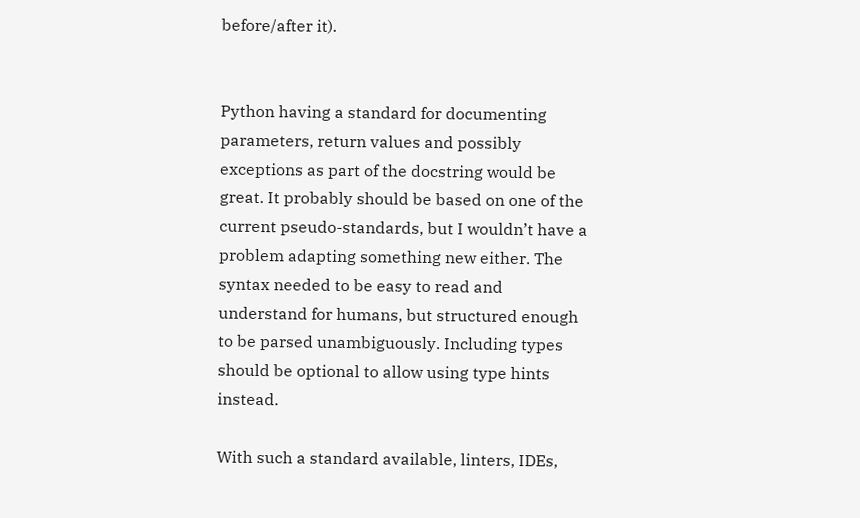before/after it).


Python having a standard for documenting parameters, return values and possibly exceptions as part of the docstring would be great. It probably should be based on one of the current pseudo-standards, but I wouldn’t have a problem adapting something new either. The syntax needed to be easy to read and understand for humans, but structured enough to be parsed unambiguously. Including types should be optional to allow using type hints instead.

With such a standard available, linters, IDEs,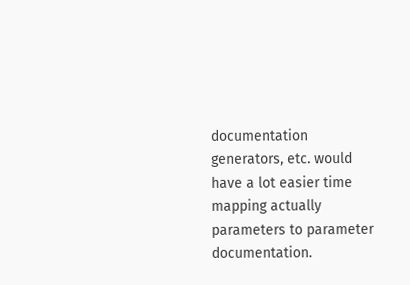documentation generators, etc. would have a lot easier time mapping actually parameters to parameter documentation.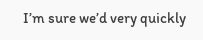I’m sure we’d very quickly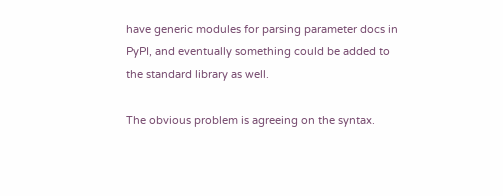have generic modules for parsing parameter docs in PyPI, and eventually something could be added to the standard library as well.

The obvious problem is agreeing on the syntax.